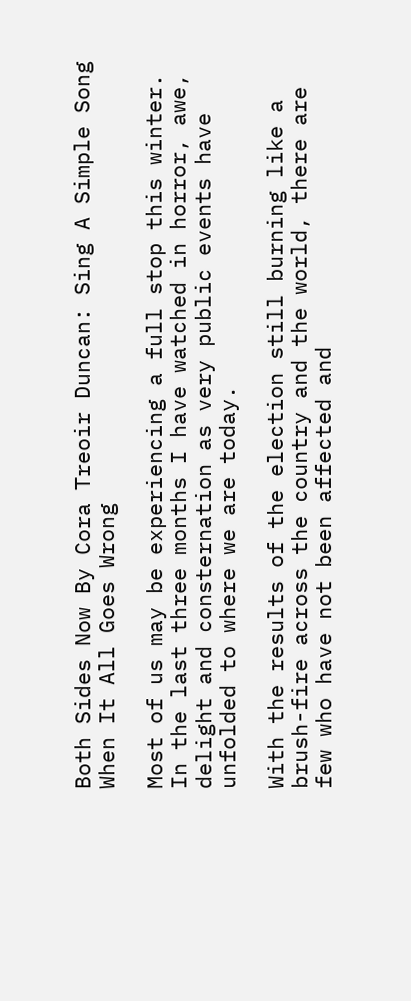Both Sides Now By Cora Treoir Duncan: Sing A Simple Song When It All Goes Wrong

Most of us may be experiencing a full stop this winter. In the last three months I have watched in horror, awe, delight and consternation as very public events have unfolded to where we are today.

With the results of the election still burning like a brush-fire across the country and the world, there are few who have not been affected and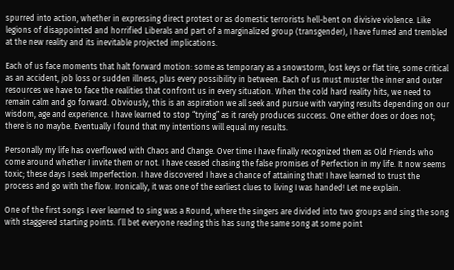spurred into action, whether in expressing direct protest or as domestic terrorists hell-bent on divisive violence. Like legions of disappointed and horrified Liberals and part of a marginalized group (transgender), I have fumed and trembled at the new reality and its inevitable projected implications.

Each of us face moments that halt forward motion: some as temporary as a snowstorm, lost keys or flat tire, some critical as an accident, job loss or sudden illness, plus every possibility in between. Each of us must muster the inner and outer resources we have to face the realities that confront us in every situation. When the cold hard reality hits, we need to remain calm and go forward. Obviously, this is an aspiration we all seek and pursue with varying results depending on our wisdom, age and experience. I have learned to stop “trying” as it rarely produces success. One either does or does not; there is no maybe. Eventually I found that my intentions will equal my results.

Personally my life has overflowed with Chaos and Change. Over time I have finally recognized them as Old Friends who come around whether I invite them or not. I have ceased chasing the false promises of Perfection in my life. It now seems toxic; these days I seek Imperfection. I have discovered I have a chance of attaining that! I have learned to trust the process and go with the flow. Ironically, it was one of the earliest clues to living I was handed! Let me explain.

One of the first songs I ever learned to sing was a Round, where the singers are divided into two groups and sing the song with staggered starting points. I’ll bet everyone reading this has sung the same song at some point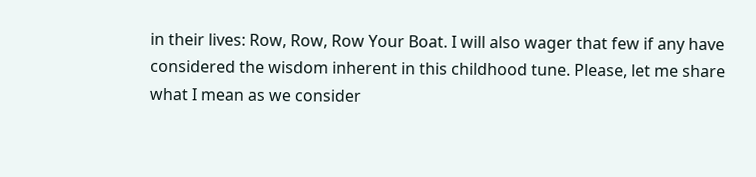in their lives: Row, Row, Row Your Boat. I will also wager that few if any have considered the wisdom inherent in this childhood tune. Please, let me share what I mean as we consider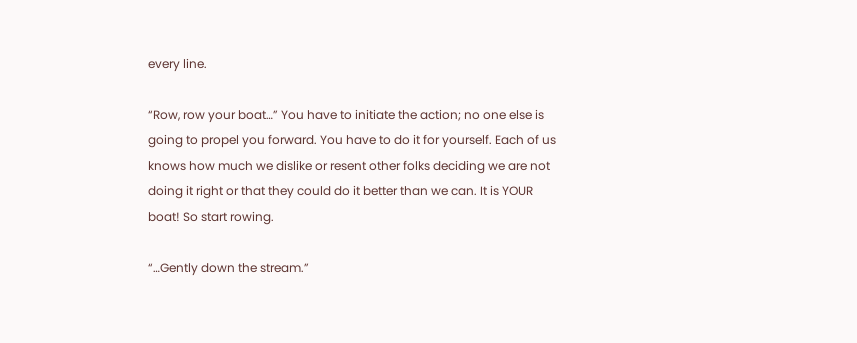every line.

“Row, row your boat…” You have to initiate the action; no one else is going to propel you forward. You have to do it for yourself. Each of us knows how much we dislike or resent other folks deciding we are not doing it right or that they could do it better than we can. It is YOUR boat! So start rowing.

“…Gently down the stream.”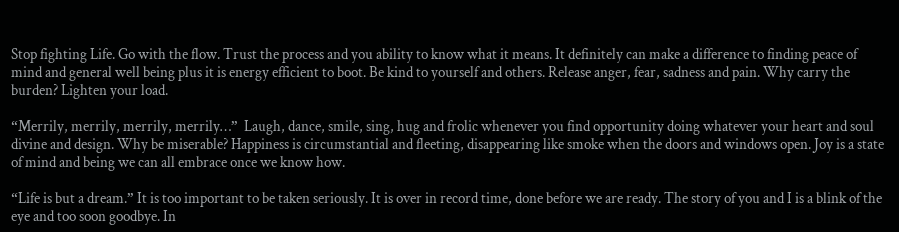Stop fighting Life. Go with the flow. Trust the process and you ability to know what it means. It definitely can make a difference to finding peace of mind and general well being plus it is energy efficient to boot. Be kind to yourself and others. Release anger, fear, sadness and pain. Why carry the burden? Lighten your load.

“Merrily, merrily, merrily, merrily…”  Laugh, dance, smile, sing, hug and frolic whenever you find opportunity doing whatever your heart and soul divine and design. Why be miserable? Happiness is circumstantial and fleeting, disappearing like smoke when the doors and windows open. Joy is a state of mind and being we can all embrace once we know how.

“Life is but a dream.” It is too important to be taken seriously. It is over in record time, done before we are ready. The story of you and I is a blink of the eye and too soon goodbye. In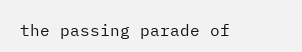the passing parade of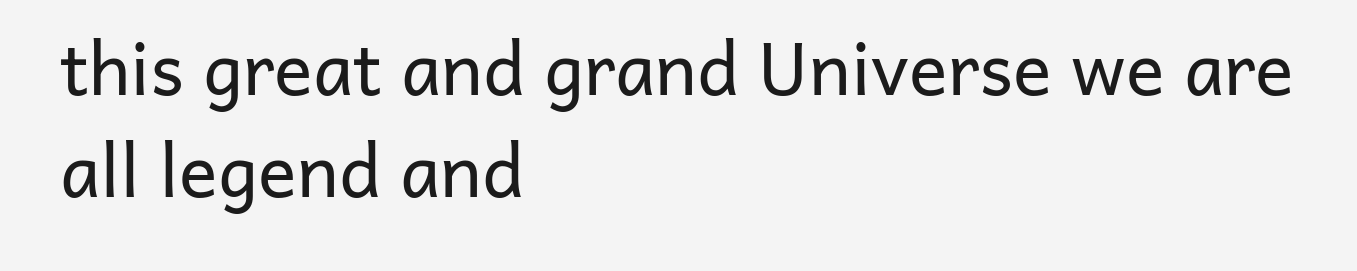this great and grand Universe we are all legend and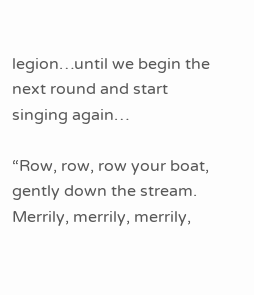legion…until we begin the next round and start singing again…

“Row, row, row your boat, gently down the stream. Merrily, merrily, merrily,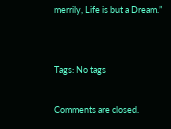merrily, Life is but a Dream.”


Tags: No tags

Comments are closed.